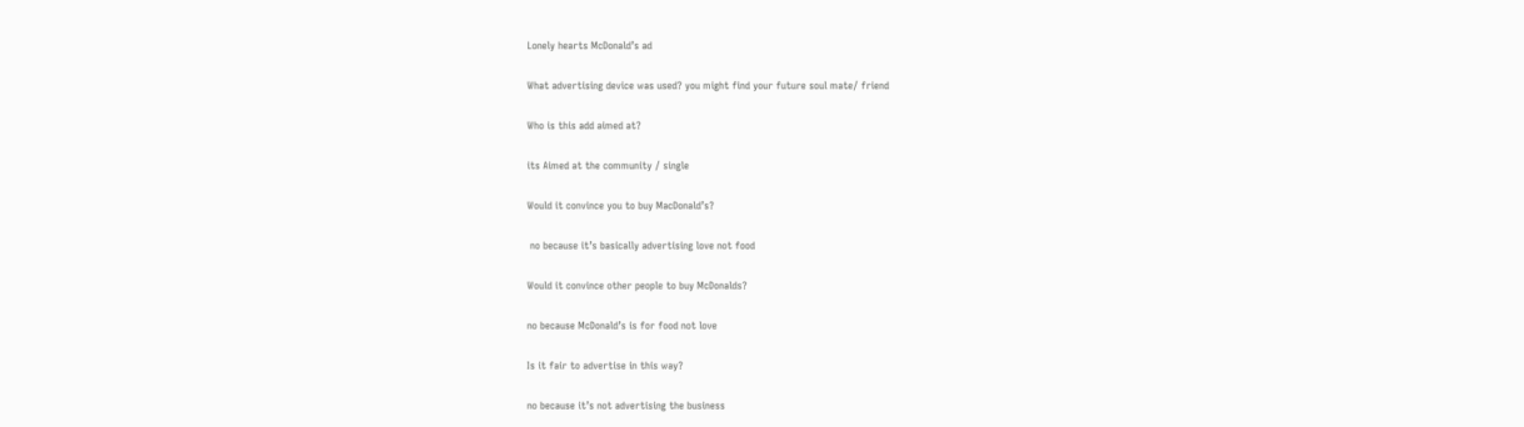Lonely hearts McDonald’s ad

What advertising device was used? you might find your future soul mate/ friend

Who is this add aimed at?

its Aimed at the community / single

Would it convince you to buy MacDonald’s?

 no because it’s basically advertising love not food

Would it convince other people to buy McDonalds?

no because McDonald’s is for food not love

Is it fair to advertise in this way?

no because it’s not advertising the business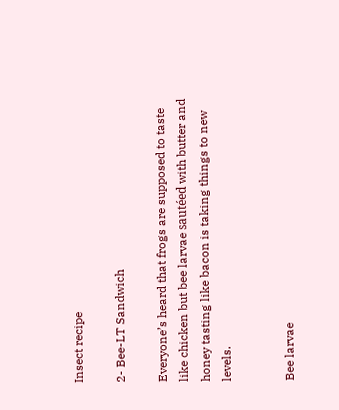Insect recipe

2- Bee-LT Sandwich

Everyone’s heard that frogs are supposed to taste like chicken but bee larvae sautéed with butter and honey tasting like bacon is taking things to new levels.


Bee larvae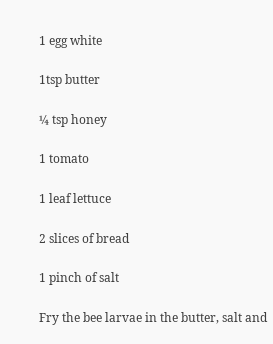1 egg white

1tsp butter

¼ tsp honey

1 tomato

1 leaf lettuce

2 slices of bread

1 pinch of salt

Fry the bee larvae in the butter, salt and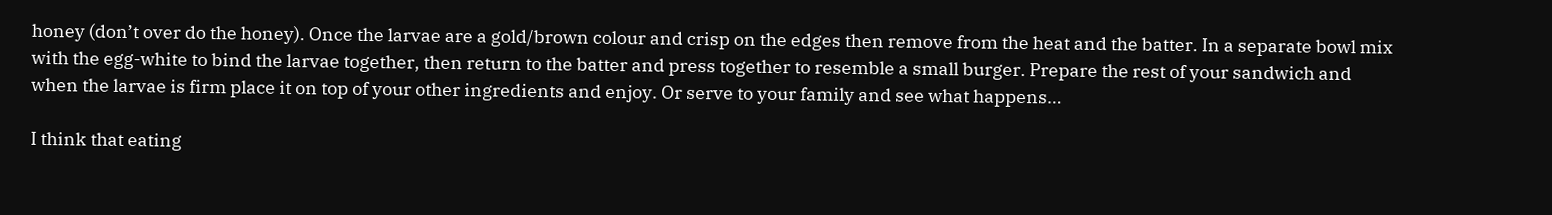honey (don’t over do the honey). Once the larvae are a gold/brown colour and crisp on the edges then remove from the heat and the batter. In a separate bowl mix with the egg-white to bind the larvae together, then return to the batter and press together to resemble a small burger. Prepare the rest of your sandwich and when the larvae is firm place it on top of your other ingredients and enjoy. Or serve to your family and see what happens…

I think that eating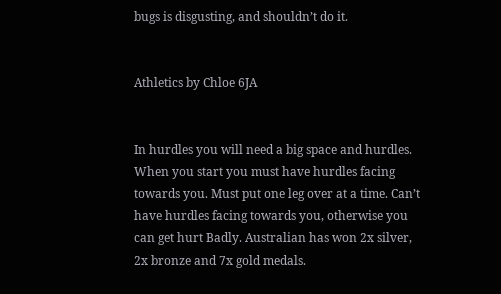bugs is disgusting, and shouldn’t do it.


Athletics by Chloe 6JA


In hurdles you will need a big space and hurdles. When you start you must have hurdles facing towards you. Must put one leg over at a time. Can’t have hurdles facing towards you, otherwise you can get hurt Badly. Australian has won 2x silver, 2x bronze and 7x gold medals.